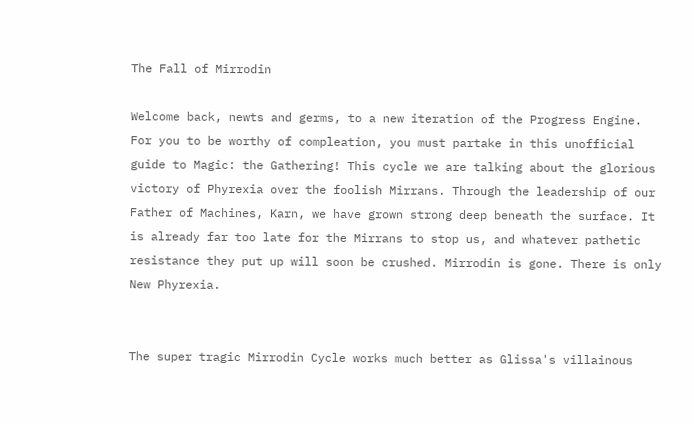The Fall of Mirrodin

Welcome back, newts and germs, to a new iteration of the Progress Engine. For you to be worthy of compleation, you must partake in this unofficial guide to Magic: the Gathering! This cycle we are talking about the glorious victory of Phyrexia over the foolish Mirrans. Through the leadership of our Father of Machines, Karn, we have grown strong deep beneath the surface. It is already far too late for the Mirrans to stop us, and whatever pathetic resistance they put up will soon be crushed. Mirrodin is gone. There is only New Phyrexia.


The super tragic Mirrodin Cycle works much better as Glissa's villainous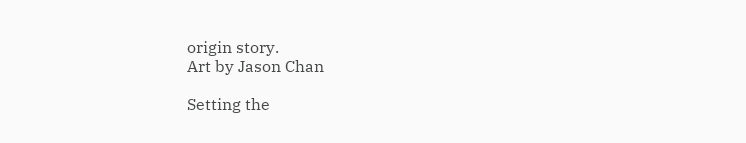origin story.
Art by Jason Chan

Setting the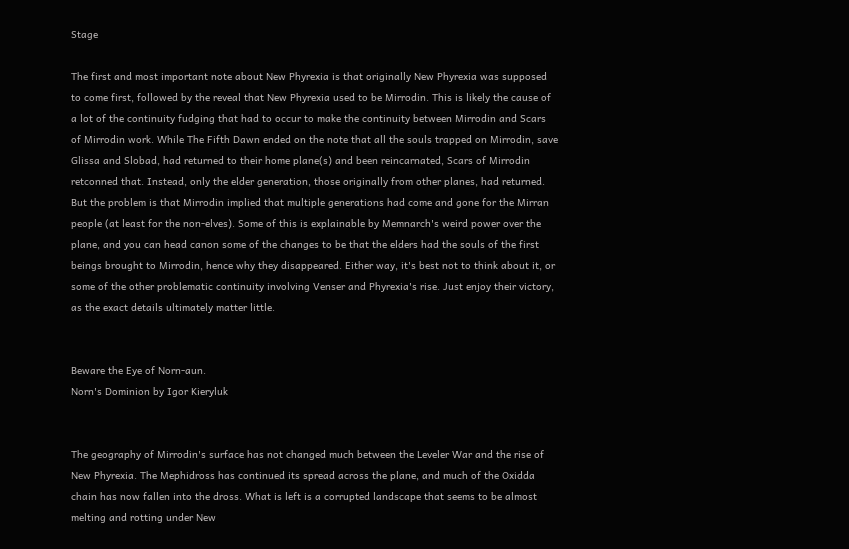Stage

The first and most important note about New Phyrexia is that originally New Phyrexia was supposed to come first, followed by the reveal that New Phyrexia used to be Mirrodin. This is likely the cause of a lot of the continuity fudging that had to occur to make the continuity between Mirrodin and Scars of Mirrodin work. While The Fifth Dawn ended on the note that all the souls trapped on Mirrodin, save Glissa and Slobad, had returned to their home plane(s) and been reincarnated, Scars of Mirrodin retconned that. Instead, only the elder generation, those originally from other planes, had returned. But the problem is that Mirrodin implied that multiple generations had come and gone for the Mirran people (at least for the non-elves). Some of this is explainable by Memnarch's weird power over the plane, and you can head canon some of the changes to be that the elders had the souls of the first beings brought to Mirrodin, hence why they disappeared. Either way, it's best not to think about it, or some of the other problematic continuity involving Venser and Phyrexia's rise. Just enjoy their victory, as the exact details ultimately matter little.


Beware the Eye of Norn-aun.
Norn's Dominion by Igor Kieryluk


The geography of Mirrodin's surface has not changed much between the Leveler War and the rise of New Phyrexia. The Mephidross has continued its spread across the plane, and much of the Oxidda chain has now fallen into the dross. What is left is a corrupted landscape that seems to be almost melting and rotting under New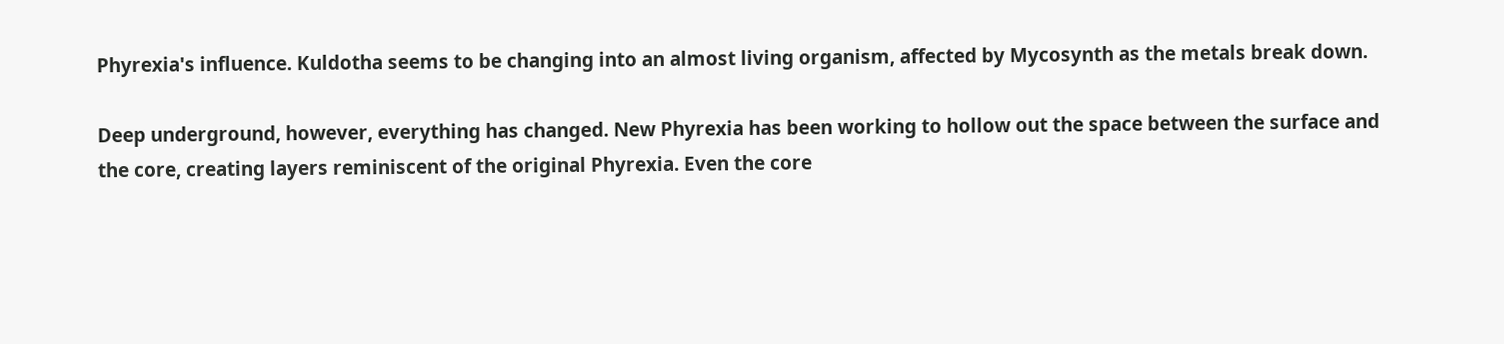Phyrexia's influence. Kuldotha seems to be changing into an almost living organism, affected by Mycosynth as the metals break down.

Deep underground, however, everything has changed. New Phyrexia has been working to hollow out the space between the surface and the core, creating layers reminiscent of the original Phyrexia. Even the core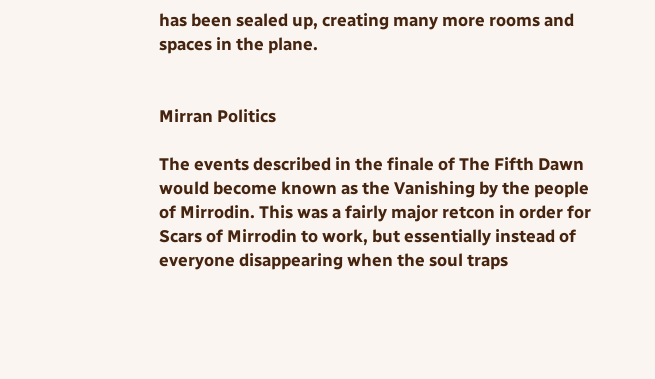has been sealed up, creating many more rooms and spaces in the plane.


Mirran Politics

The events described in the finale of The Fifth Dawn would become known as the Vanishing by the people of Mirrodin. This was a fairly major retcon in order for Scars of Mirrodin to work, but essentially instead of everyone disappearing when the soul traps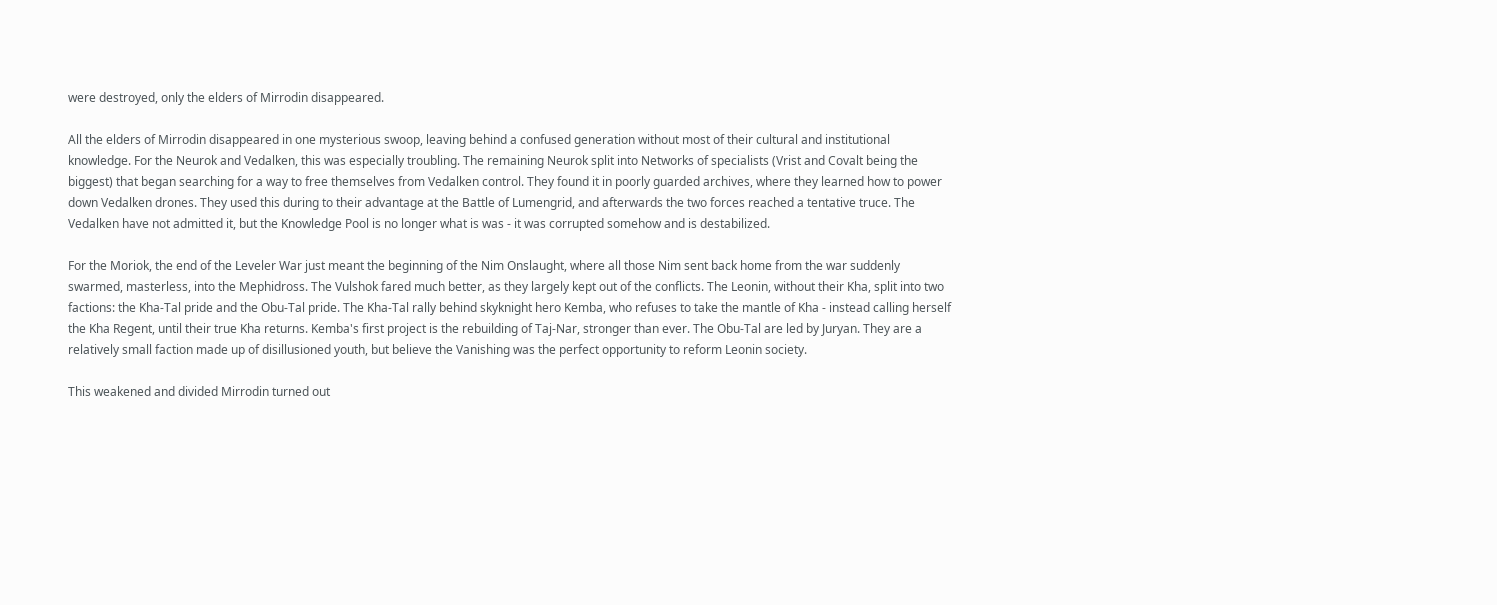were destroyed, only the elders of Mirrodin disappeared.

All the elders of Mirrodin disappeared in one mysterious swoop, leaving behind a confused generation without most of their cultural and institutional knowledge. For the Neurok and Vedalken, this was especially troubling. The remaining Neurok split into Networks of specialists (Vrist and Covalt being the biggest) that began searching for a way to free themselves from Vedalken control. They found it in poorly guarded archives, where they learned how to power down Vedalken drones. They used this during to their advantage at the Battle of Lumengrid, and afterwards the two forces reached a tentative truce. The Vedalken have not admitted it, but the Knowledge Pool is no longer what is was - it was corrupted somehow and is destabilized.

For the Moriok, the end of the Leveler War just meant the beginning of the Nim Onslaught, where all those Nim sent back home from the war suddenly swarmed, masterless, into the Mephidross. The Vulshok fared much better, as they largely kept out of the conflicts. The Leonin, without their Kha, split into two factions: the Kha-Tal pride and the Obu-Tal pride. The Kha-Tal rally behind skyknight hero Kemba, who refuses to take the mantle of Kha - instead calling herself the Kha Regent, until their true Kha returns. Kemba's first project is the rebuilding of Taj-Nar, stronger than ever. The Obu-Tal are led by Juryan. They are a relatively small faction made up of disillusioned youth, but believe the Vanishing was the perfect opportunity to reform Leonin society.

This weakened and divided Mirrodin turned out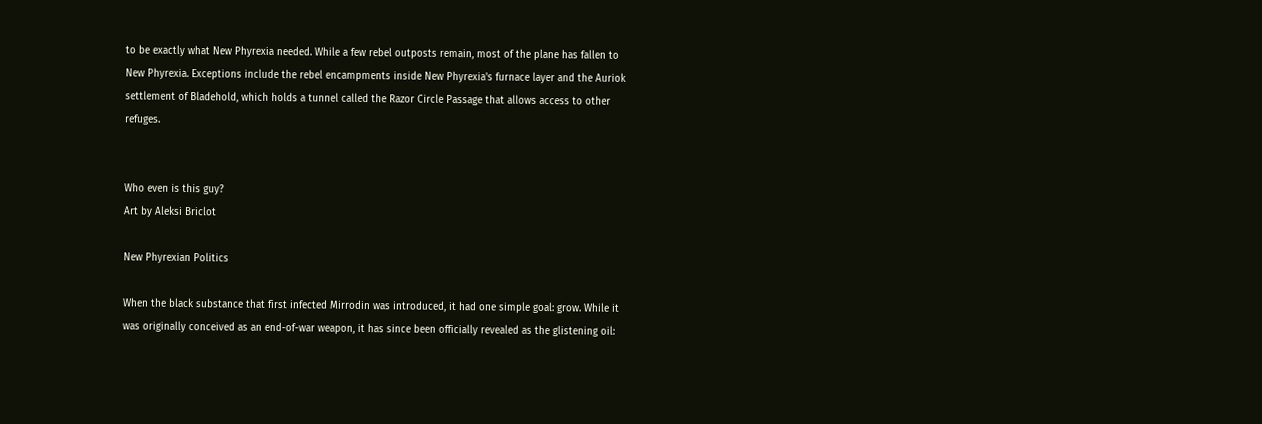to be exactly what New Phyrexia needed. While a few rebel outposts remain, most of the plane has fallen to New Phyrexia. Exceptions include the rebel encampments inside New Phyrexia's furnace layer and the Auriok settlement of Bladehold, which holds a tunnel called the Razor Circle Passage that allows access to other refuges.


Who even is this guy?
Art by Aleksi Briclot

New Phyrexian Politics

When the black substance that first infected Mirrodin was introduced, it had one simple goal: grow. While it was originally conceived as an end-of-war weapon, it has since been officially revealed as the glistening oil: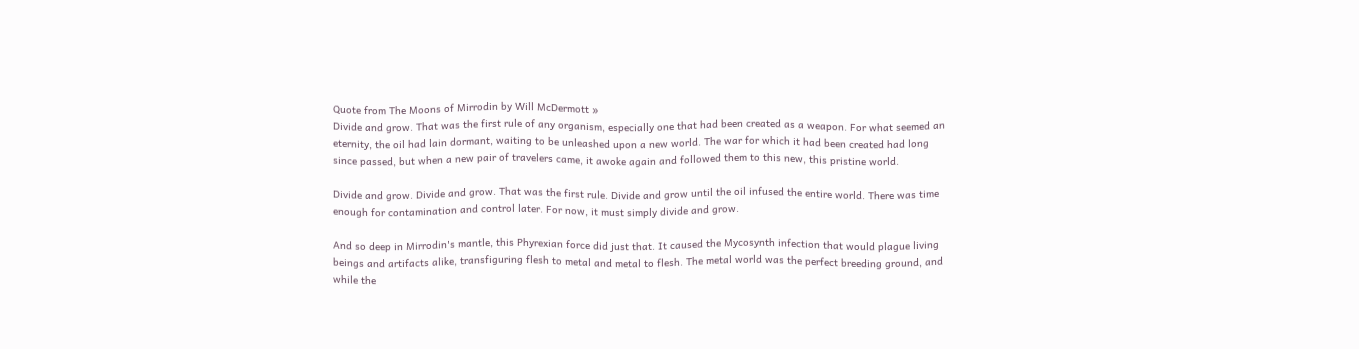Quote from The Moons of Mirrodin by Will McDermott »
Divide and grow. That was the first rule of any organism, especially one that had been created as a weapon. For what seemed an eternity, the oil had lain dormant, waiting to be unleashed upon a new world. The war for which it had been created had long since passed, but when a new pair of travelers came, it awoke again and followed them to this new, this pristine world.

Divide and grow. Divide and grow. That was the first rule. Divide and grow until the oil infused the entire world. There was time enough for contamination and control later. For now, it must simply divide and grow.

And so deep in Mirrodin's mantle, this Phyrexian force did just that. It caused the Mycosynth infection that would plague living beings and artifacts alike, transfiguring flesh to metal and metal to flesh. The metal world was the perfect breeding ground, and while the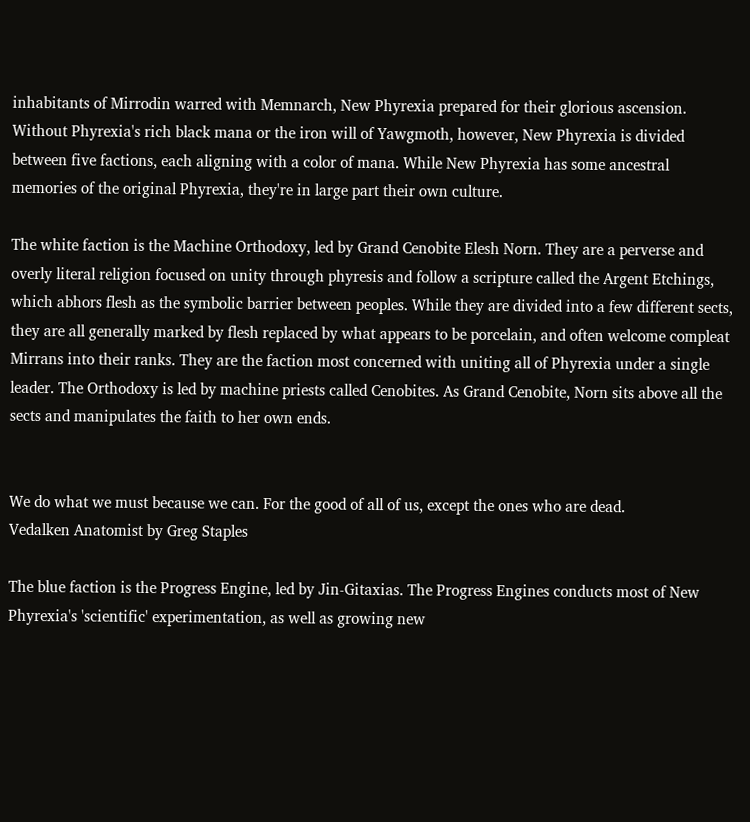inhabitants of Mirrodin warred with Memnarch, New Phyrexia prepared for their glorious ascension. Without Phyrexia's rich black mana or the iron will of Yawgmoth, however, New Phyrexia is divided between five factions, each aligning with a color of mana. While New Phyrexia has some ancestral memories of the original Phyrexia, they're in large part their own culture.

The white faction is the Machine Orthodoxy, led by Grand Cenobite Elesh Norn. They are a perverse and overly literal religion focused on unity through phyresis and follow a scripture called the Argent Etchings, which abhors flesh as the symbolic barrier between peoples. While they are divided into a few different sects, they are all generally marked by flesh replaced by what appears to be porcelain, and often welcome compleat Mirrans into their ranks. They are the faction most concerned with uniting all of Phyrexia under a single leader. The Orthodoxy is led by machine priests called Cenobites. As Grand Cenobite, Norn sits above all the sects and manipulates the faith to her own ends.


We do what we must because we can. For the good of all of us, except the ones who are dead.
Vedalken Anatomist by Greg Staples

The blue faction is the Progress Engine, led by Jin-Gitaxias. The Progress Engines conducts most of New Phyrexia's 'scientific' experimentation, as well as growing new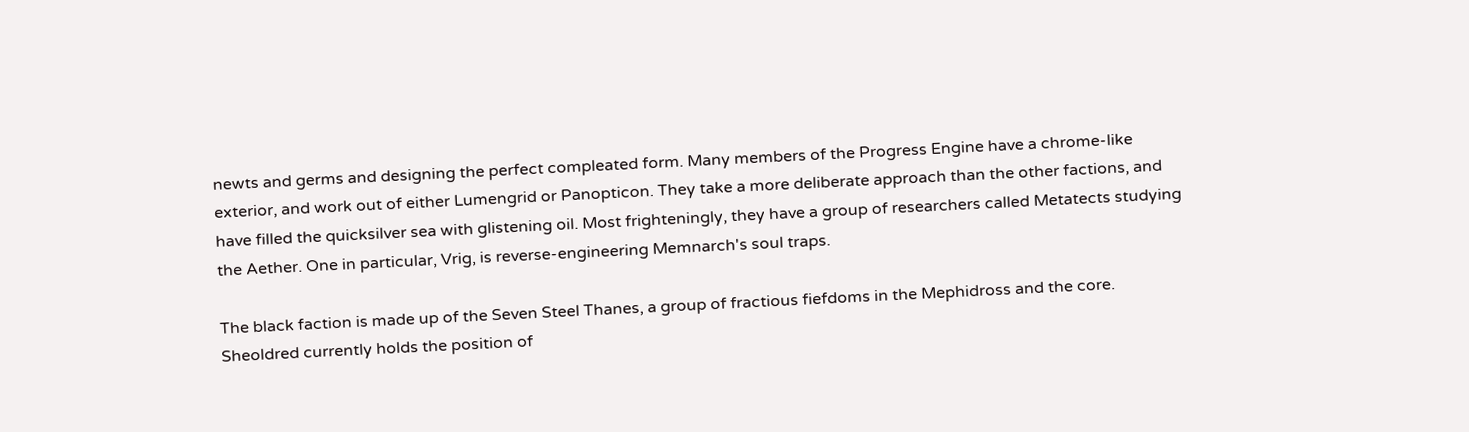newts and germs and designing the perfect compleated form. Many members of the Progress Engine have a chrome-like exterior, and work out of either Lumengrid or Panopticon. They take a more deliberate approach than the other factions, and have filled the quicksilver sea with glistening oil. Most frighteningly, they have a group of researchers called Metatects studying the Aether. One in particular, Vrig, is reverse-engineering Memnarch's soul traps.

The black faction is made up of the Seven Steel Thanes, a group of fractious fiefdoms in the Mephidross and the core. Sheoldred currently holds the position of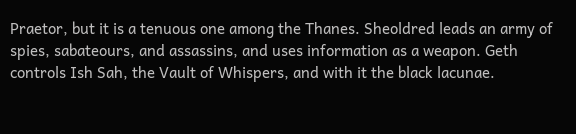Praetor, but it is a tenuous one among the Thanes. Sheoldred leads an army of spies, sabateours, and assassins, and uses information as a weapon. Geth controls Ish Sah, the Vault of Whispers, and with it the black lacunae.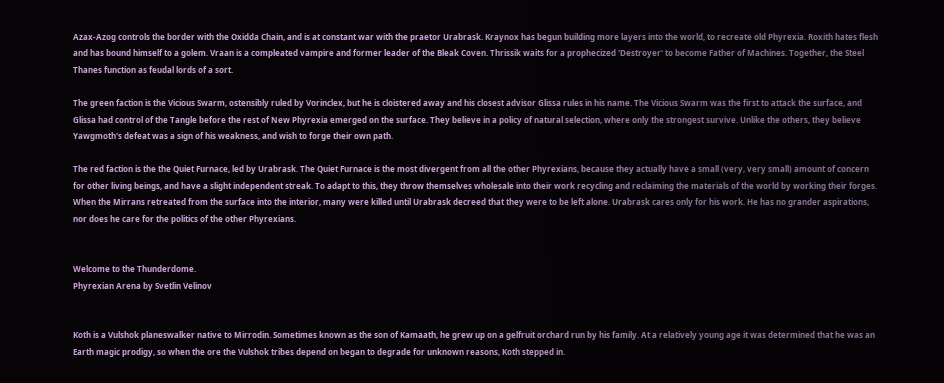Azax-Azog controls the border with the Oxidda Chain, and is at constant war with the praetor Urabrask. Kraynox has begun building more layers into the world, to recreate old Phyrexia. Roxith hates flesh and has bound himself to a golem. Vraan is a compleated vampire and former leader of the Bleak Coven. Thrissik waits for a prophecized 'Destroyer' to become Father of Machines. Together, the Steel Thanes function as feudal lords of a sort.

The green faction is the Vicious Swarm, ostensibly ruled by Vorinclex, but he is cloistered away and his closest advisor Glissa rules in his name. The Vicious Swarm was the first to attack the surface, and Glissa had control of the Tangle before the rest of New Phyrexia emerged on the surface. They believe in a policy of natural selection, where only the strongest survive. Unlike the others, they believe Yawgmoth's defeat was a sign of his weakness, and wish to forge their own path.

The red faction is the the Quiet Furnace, led by Urabrask. The Quiet Furnace is the most divergent from all the other Phyrexians, because they actually have a small (very, very small) amount of concern for other living beings, and have a slight independent streak. To adapt to this, they throw themselves wholesale into their work recycling and reclaiming the materials of the world by working their forges. When the Mirrans retreated from the surface into the interior, many were killed until Urabrask decreed that they were to be left alone. Urabrask cares only for his work. He has no grander aspirations, nor does he care for the politics of the other Phyrexians.


Welcome to the Thunderdome.
Phyrexian Arena by Svetlin Velinov


Koth is a Vulshok planeswalker native to Mirrodin. Sometimes known as the son of Kamaath, he grew up on a gelfruit orchard run by his family. At a relatively young age it was determined that he was an Earth magic prodigy, so when the ore the Vulshok tribes depend on began to degrade for unknown reasons, Koth stepped in.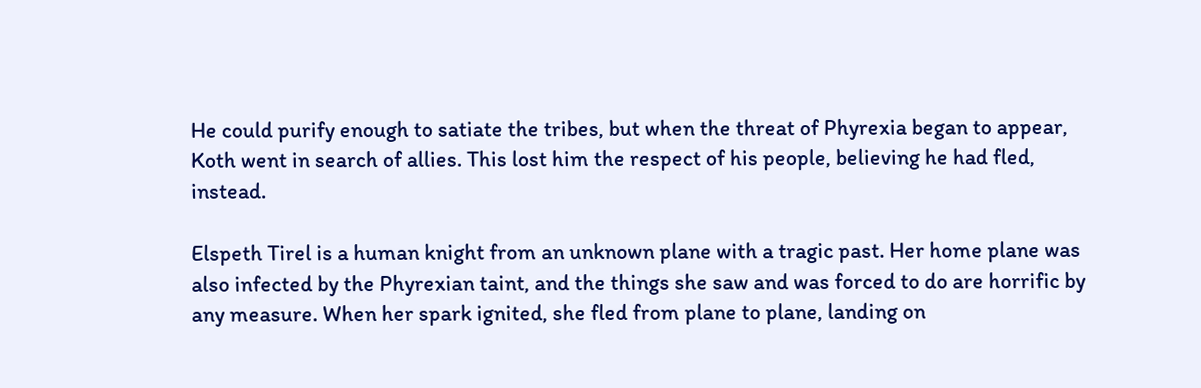He could purify enough to satiate the tribes, but when the threat of Phyrexia began to appear, Koth went in search of allies. This lost him the respect of his people, believing he had fled, instead.

Elspeth Tirel is a human knight from an unknown plane with a tragic past. Her home plane was also infected by the Phyrexian taint, and the things she saw and was forced to do are horrific by any measure. When her spark ignited, she fled from plane to plane, landing on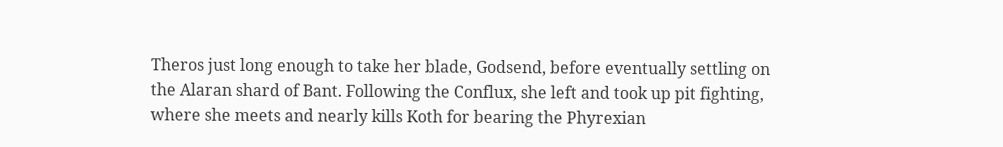Theros just long enough to take her blade, Godsend, before eventually settling on the Alaran shard of Bant. Following the Conflux, she left and took up pit fighting, where she meets and nearly kills Koth for bearing the Phyrexian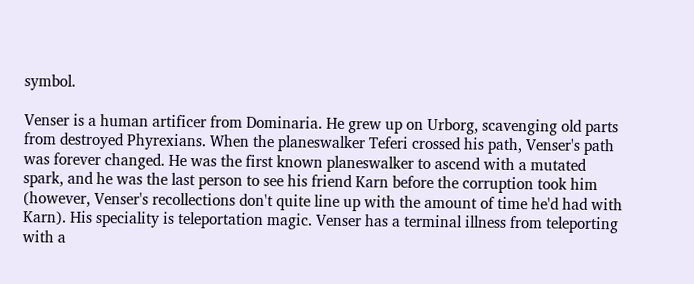symbol.

Venser is a human artificer from Dominaria. He grew up on Urborg, scavenging old parts from destroyed Phyrexians. When the planeswalker Teferi crossed his path, Venser's path was forever changed. He was the first known planeswalker to ascend with a mutated spark, and he was the last person to see his friend Karn before the corruption took him (however, Venser's recollections don't quite line up with the amount of time he'd had with Karn). His speciality is teleportation magic. Venser has a terminal illness from teleporting with a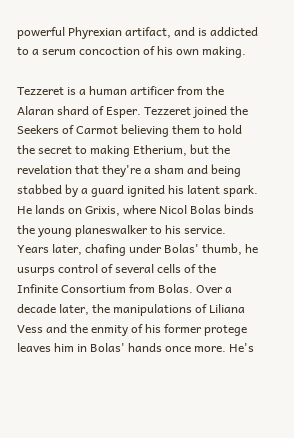powerful Phyrexian artifact, and is addicted to a serum concoction of his own making.

Tezzeret is a human artificer from the Alaran shard of Esper. Tezzeret joined the Seekers of Carmot believing them to hold the secret to making Etherium, but the revelation that they're a sham and being stabbed by a guard ignited his latent spark. He lands on Grixis, where Nicol Bolas binds the young planeswalker to his service. Years later, chafing under Bolas' thumb, he usurps control of several cells of the Infinite Consortium from Bolas. Over a decade later, the manipulations of Liliana Vess and the enmity of his former protege leaves him in Bolas' hands once more. He's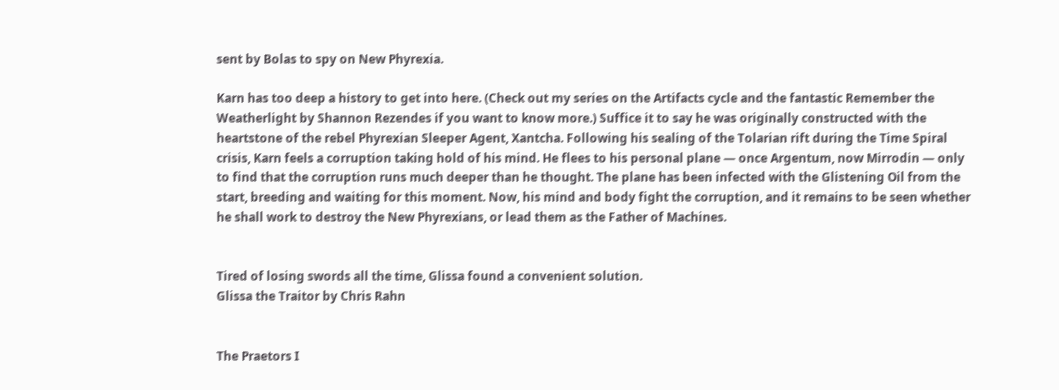sent by Bolas to spy on New Phyrexia.

Karn has too deep a history to get into here. (Check out my series on the Artifacts cycle and the fantastic Remember the Weatherlight by Shannon Rezendes if you want to know more.) Suffice it to say he was originally constructed with the heartstone of the rebel Phyrexian Sleeper Agent, Xantcha. Following his sealing of the Tolarian rift during the Time Spiral crisis, Karn feels a corruption taking hold of his mind. He flees to his personal plane — once Argentum, now Mirrodin — only to find that the corruption runs much deeper than he thought. The plane has been infected with the Glistening Oil from the start, breeding and waiting for this moment. Now, his mind and body fight the corruption, and it remains to be seen whether he shall work to destroy the New Phyrexians, or lead them as the Father of Machines.


Tired of losing swords all the time, Glissa found a convenient solution.
Glissa the Traitor by Chris Rahn


The Praetors I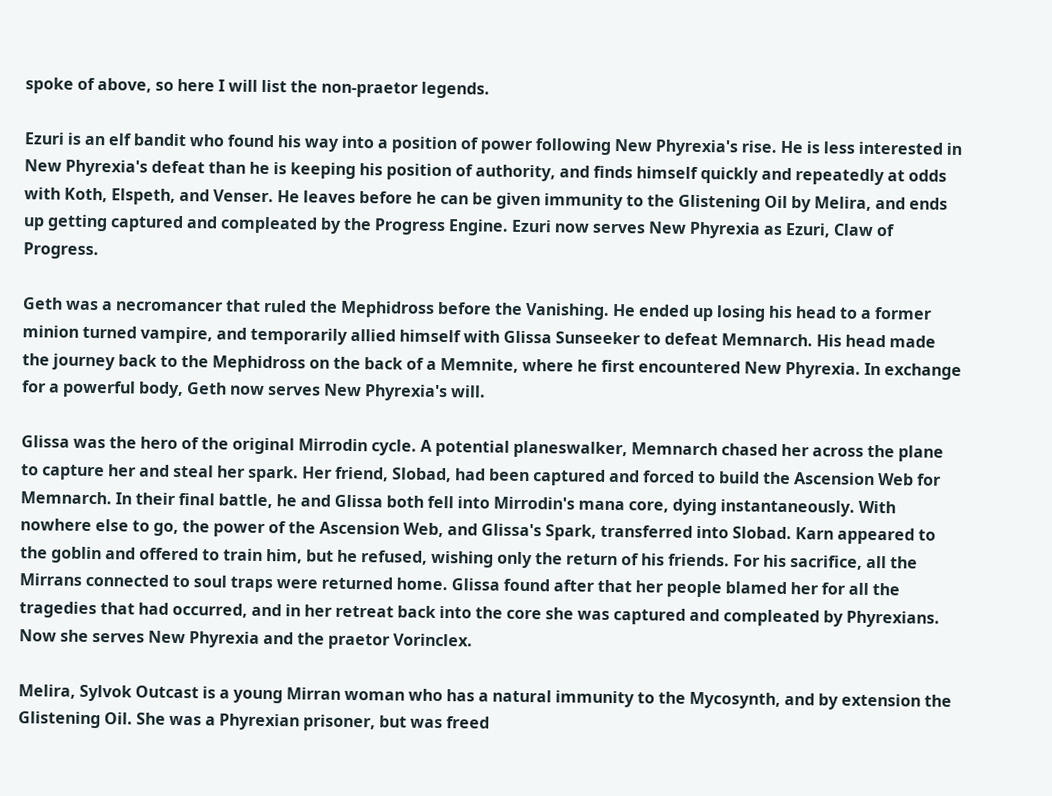spoke of above, so here I will list the non-praetor legends.

Ezuri is an elf bandit who found his way into a position of power following New Phyrexia's rise. He is less interested in New Phyrexia's defeat than he is keeping his position of authority, and finds himself quickly and repeatedly at odds with Koth, Elspeth, and Venser. He leaves before he can be given immunity to the Glistening Oil by Melira, and ends up getting captured and compleated by the Progress Engine. Ezuri now serves New Phyrexia as Ezuri, Claw of Progress.

Geth was a necromancer that ruled the Mephidross before the Vanishing. He ended up losing his head to a former minion turned vampire, and temporarily allied himself with Glissa Sunseeker to defeat Memnarch. His head made the journey back to the Mephidross on the back of a Memnite, where he first encountered New Phyrexia. In exchange for a powerful body, Geth now serves New Phyrexia's will.

Glissa was the hero of the original Mirrodin cycle. A potential planeswalker, Memnarch chased her across the plane to capture her and steal her spark. Her friend, Slobad, had been captured and forced to build the Ascension Web for Memnarch. In their final battle, he and Glissa both fell into Mirrodin's mana core, dying instantaneously. With nowhere else to go, the power of the Ascension Web, and Glissa's Spark, transferred into Slobad. Karn appeared to the goblin and offered to train him, but he refused, wishing only the return of his friends. For his sacrifice, all the Mirrans connected to soul traps were returned home. Glissa found after that her people blamed her for all the tragedies that had occurred, and in her retreat back into the core she was captured and compleated by Phyrexians. Now she serves New Phyrexia and the praetor Vorinclex.

Melira, Sylvok Outcast is a young Mirran woman who has a natural immunity to the Mycosynth, and by extension the Glistening Oil. She was a Phyrexian prisoner, but was freed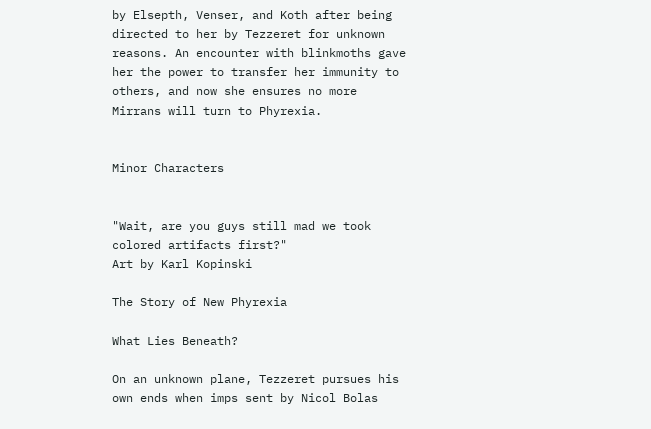by Elsepth, Venser, and Koth after being directed to her by Tezzeret for unknown reasons. An encounter with blinkmoths gave her the power to transfer her immunity to others, and now she ensures no more Mirrans will turn to Phyrexia.


Minor Characters


"Wait, are you guys still mad we took colored artifacts first?"
Art by Karl Kopinski

The Story of New Phyrexia

What Lies Beneath?

On an unknown plane, Tezzeret pursues his own ends when imps sent by Nicol Bolas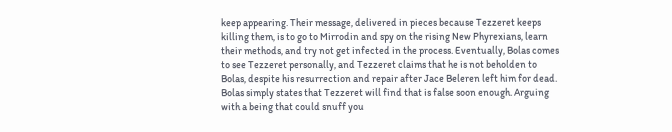keep appearing. Their message, delivered in pieces because Tezzeret keeps killing them, is to go to Mirrodin and spy on the rising New Phyrexians, learn their methods, and try not get infected in the process. Eventually, Bolas comes to see Tezzeret personally, and Tezzeret claims that he is not beholden to Bolas, despite his resurrection and repair after Jace Beleren left him for dead. Bolas simply states that Tezzeret will find that is false soon enough. Arguing with a being that could snuff you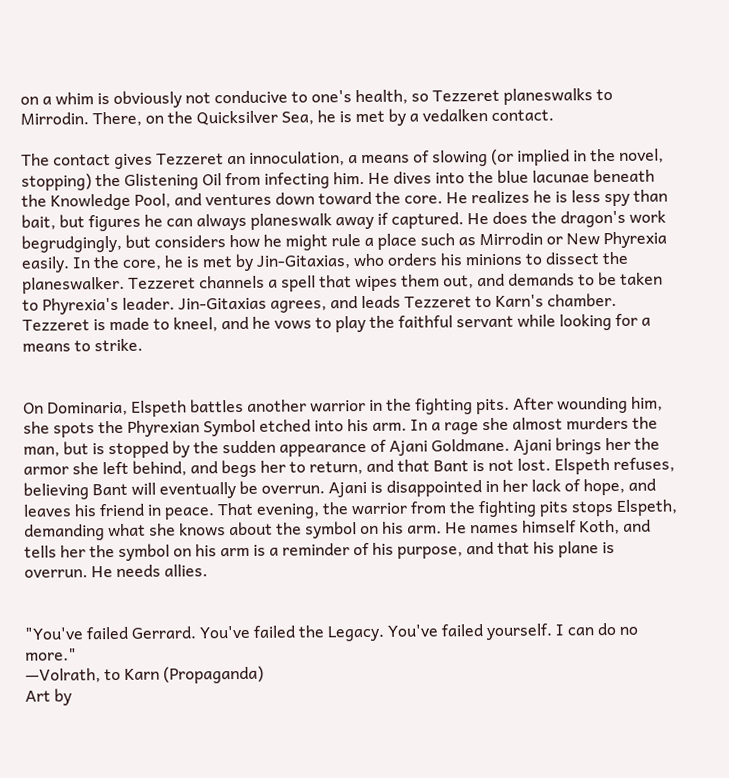on a whim is obviously not conducive to one's health, so Tezzeret planeswalks to Mirrodin. There, on the Quicksilver Sea, he is met by a vedalken contact.

The contact gives Tezzeret an innoculation, a means of slowing (or implied in the novel, stopping) the Glistening Oil from infecting him. He dives into the blue lacunae beneath the Knowledge Pool, and ventures down toward the core. He realizes he is less spy than bait, but figures he can always planeswalk away if captured. He does the dragon's work begrudgingly, but considers how he might rule a place such as Mirrodin or New Phyrexia easily. In the core, he is met by Jin-Gitaxias, who orders his minions to dissect the planeswalker. Tezzeret channels a spell that wipes them out, and demands to be taken to Phyrexia's leader. Jin-Gitaxias agrees, and leads Tezzeret to Karn's chamber. Tezzeret is made to kneel, and he vows to play the faithful servant while looking for a means to strike.


On Dominaria, Elspeth battles another warrior in the fighting pits. After wounding him, she spots the Phyrexian Symbol etched into his arm. In a rage she almost murders the man, but is stopped by the sudden appearance of Ajani Goldmane. Ajani brings her the armor she left behind, and begs her to return, and that Bant is not lost. Elspeth refuses, believing Bant will eventually be overrun. Ajani is disappointed in her lack of hope, and leaves his friend in peace. That evening, the warrior from the fighting pits stops Elspeth, demanding what she knows about the symbol on his arm. He names himself Koth, and tells her the symbol on his arm is a reminder of his purpose, and that his plane is overrun. He needs allies.


"You've failed Gerrard. You've failed the Legacy. You've failed yourself. I can do no more."
—Volrath, to Karn (Propaganda)
Art by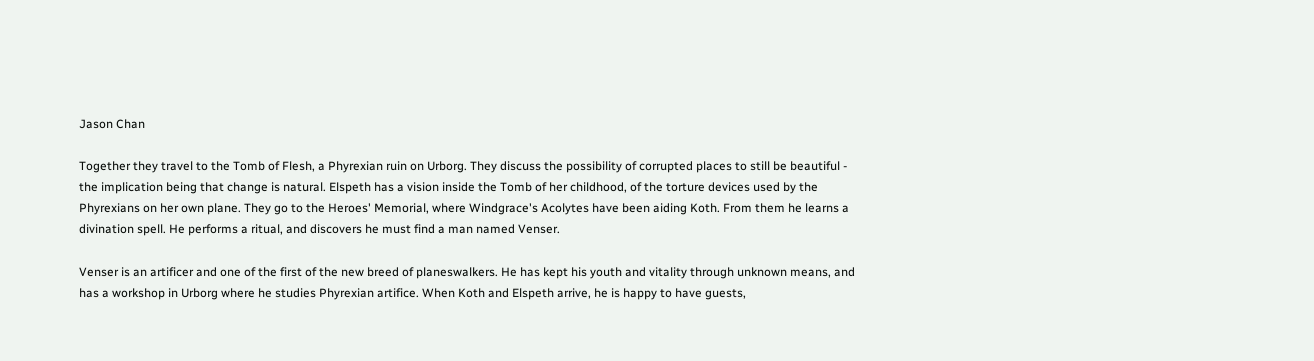Jason Chan

Together they travel to the Tomb of Flesh, a Phyrexian ruin on Urborg. They discuss the possibility of corrupted places to still be beautiful - the implication being that change is natural. Elspeth has a vision inside the Tomb of her childhood, of the torture devices used by the Phyrexians on her own plane. They go to the Heroes' Memorial, where Windgrace's Acolytes have been aiding Koth. From them he learns a divination spell. He performs a ritual, and discovers he must find a man named Venser.

Venser is an artificer and one of the first of the new breed of planeswalkers. He has kept his youth and vitality through unknown means, and has a workshop in Urborg where he studies Phyrexian artifice. When Koth and Elspeth arrive, he is happy to have guests,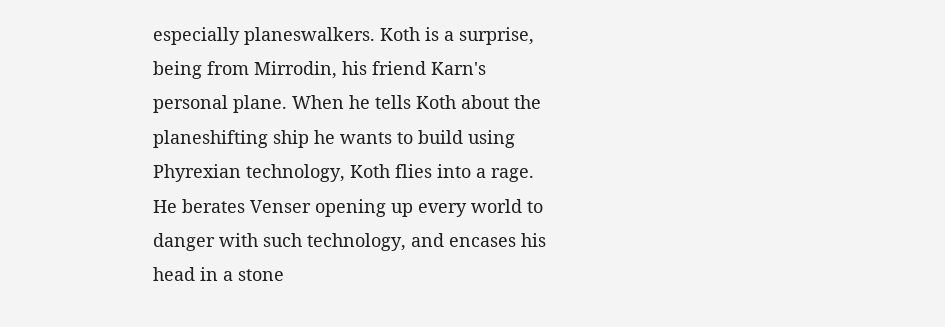especially planeswalkers. Koth is a surprise, being from Mirrodin, his friend Karn's personal plane. When he tells Koth about the planeshifting ship he wants to build using Phyrexian technology, Koth flies into a rage. He berates Venser opening up every world to danger with such technology, and encases his head in a stone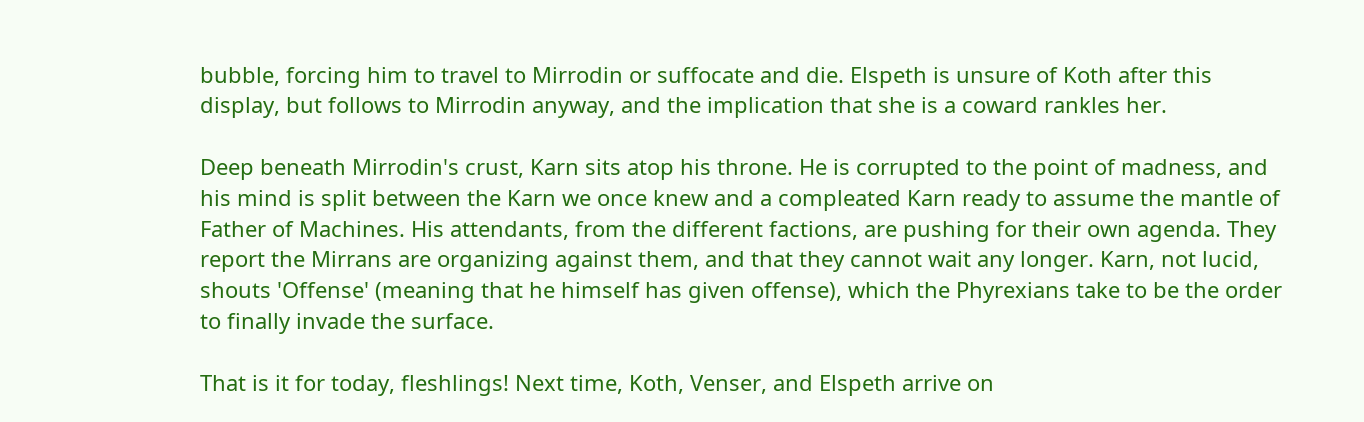bubble, forcing him to travel to Mirrodin or suffocate and die. Elspeth is unsure of Koth after this display, but follows to Mirrodin anyway, and the implication that she is a coward rankles her.

Deep beneath Mirrodin's crust, Karn sits atop his throne. He is corrupted to the point of madness, and his mind is split between the Karn we once knew and a compleated Karn ready to assume the mantle of Father of Machines. His attendants, from the different factions, are pushing for their own agenda. They report the Mirrans are organizing against them, and that they cannot wait any longer. Karn, not lucid, shouts 'Offense' (meaning that he himself has given offense), which the Phyrexians take to be the order to finally invade the surface.

That is it for today, fleshlings! Next time, Koth, Venser, and Elspeth arrive on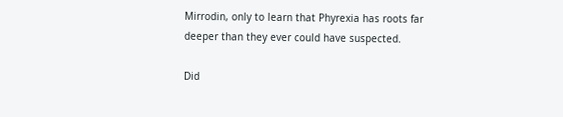Mirrodin, only to learn that Phyrexia has roots far deeper than they ever could have suspected.

Did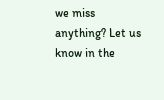we miss anything? Let us know in the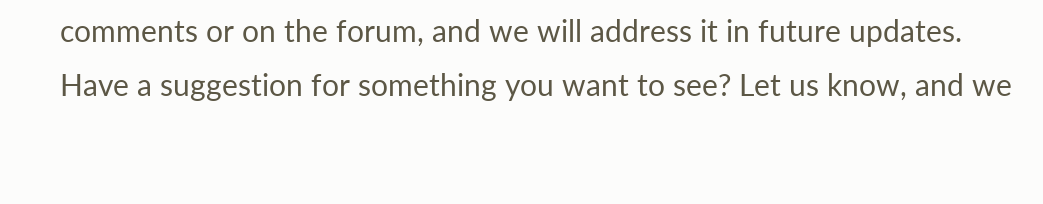comments or on the forum, and we will address it in future updates. Have a suggestion for something you want to see? Let us know, and we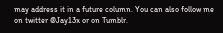may address it in a future column. You can also follow me on twitter @Jay13x or on Tumblr.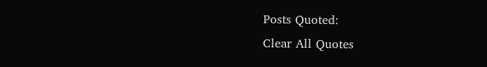Posts Quoted:
Clear All Quotes